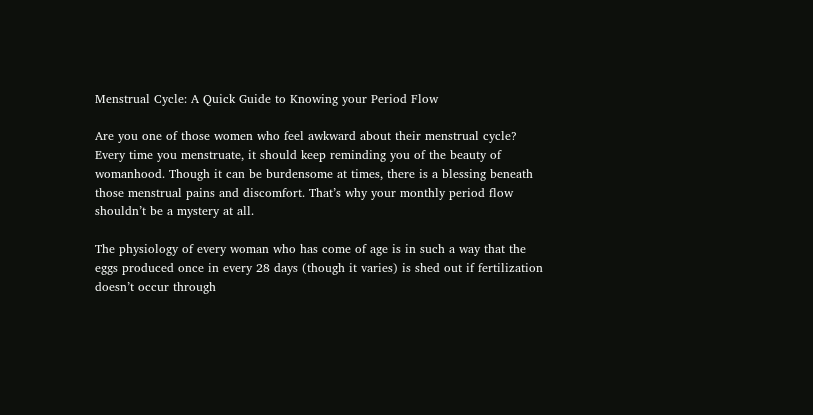Menstrual Cycle: A Quick Guide to Knowing your Period Flow

Are you one of those women who feel awkward about their menstrual cycle? Every time you menstruate, it should keep reminding you of the beauty of womanhood. Though it can be burdensome at times, there is a blessing beneath those menstrual pains and discomfort. That’s why your monthly period flow shouldn’t be a mystery at all.

The physiology of every woman who has come of age is in such a way that the eggs produced once in every 28 days (though it varies) is shed out if fertilization doesn’t occur through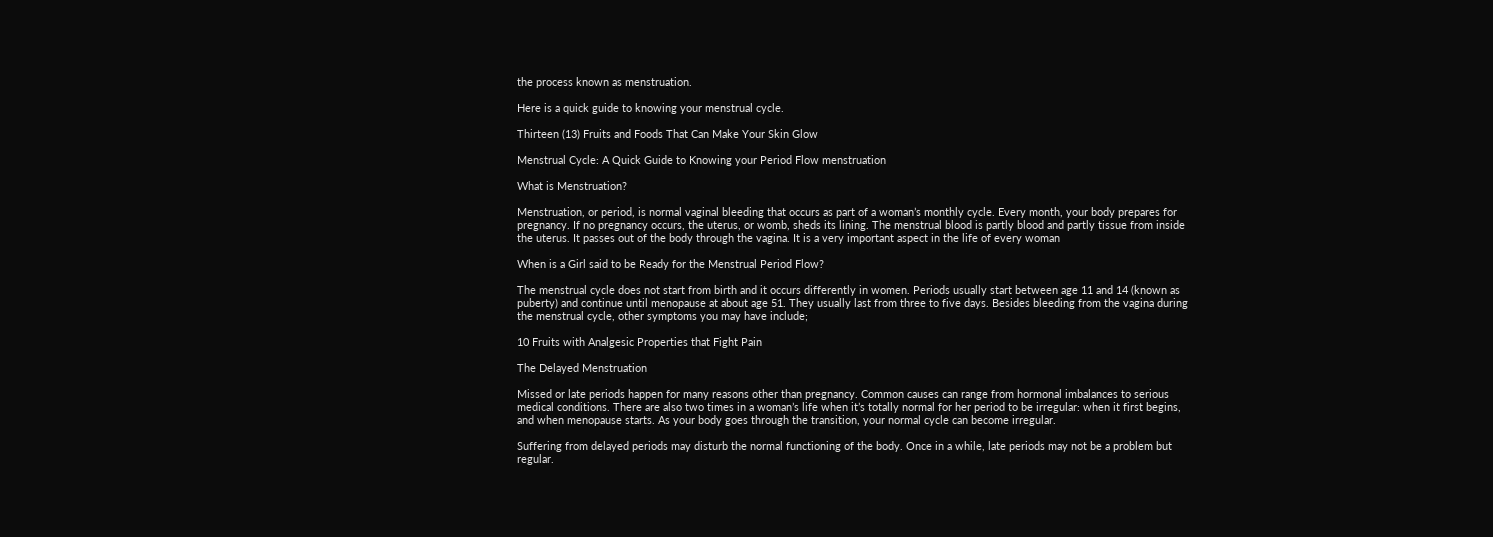the process known as menstruation.

Here is a quick guide to knowing your menstrual cycle.

Thirteen (13) Fruits and Foods That Can Make Your Skin Glow

Menstrual Cycle: A Quick Guide to Knowing your Period Flow menstruation

What is Menstruation?

Menstruation, or period, is normal vaginal bleeding that occurs as part of a woman’s monthly cycle. Every month, your body prepares for pregnancy. If no pregnancy occurs, the uterus, or womb, sheds its lining. The menstrual blood is partly blood and partly tissue from inside the uterus. It passes out of the body through the vagina. It is a very important aspect in the life of every woman

When is a Girl said to be Ready for the Menstrual Period Flow?

The menstrual cycle does not start from birth and it occurs differently in women. Periods usually start between age 11 and 14 (known as puberty) and continue until menopause at about age 51. They usually last from three to five days. Besides bleeding from the vagina during the menstrual cycle, other symptoms you may have include;

10 Fruits with Analgesic Properties that Fight Pain

The Delayed Menstruation

Missed or late periods happen for many reasons other than pregnancy. Common causes can range from hormonal imbalances to serious medical conditions. There are also two times in a woman’s life when it’s totally normal for her period to be irregular: when it first begins, and when menopause starts. As your body goes through the transition, your normal cycle can become irregular.

Suffering from delayed periods may disturb the normal functioning of the body. Once in a while, late periods may not be a problem but regular.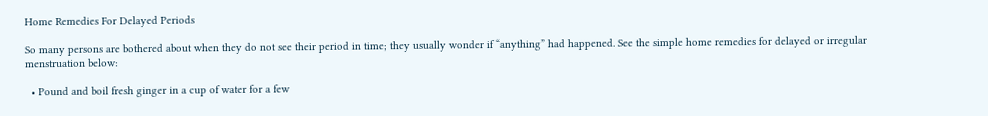Home Remedies For Delayed Periods

So many persons are bothered about when they do not see their period in time; they usually wonder if “anything” had happened. See the simple home remedies for delayed or irregular menstruation below:

  • Pound and boil fresh ginger in a cup of water for a few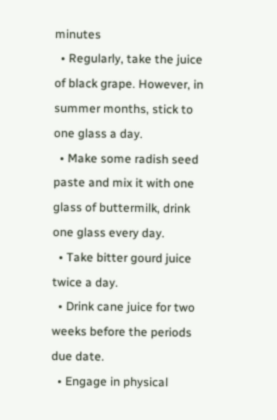minutes
  • Regularly, take the juice of black grape. However, in summer months, stick to one glass a day.
  • Make some radish seed paste and mix it with one glass of buttermilk, drink one glass every day.
  • Take bitter gourd juice twice a day.
  • Drink cane juice for two weeks before the periods due date.
  • Engage in physical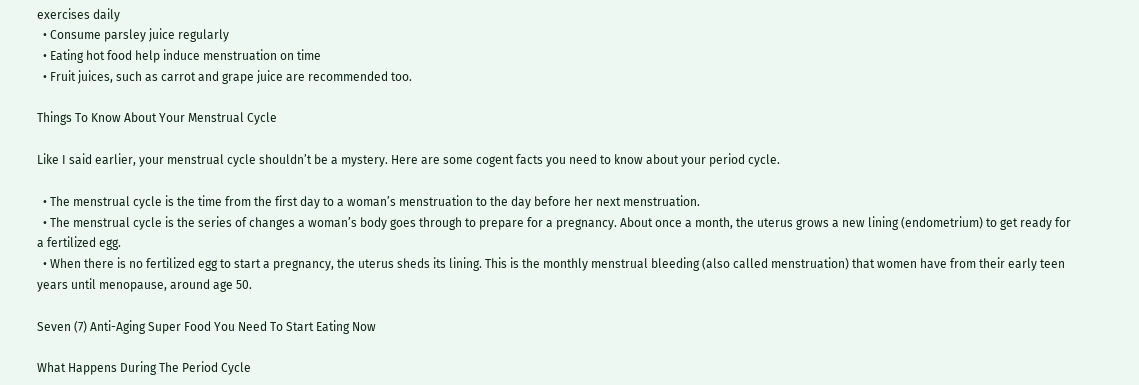exercises daily
  • Consume parsley juice regularly
  • Eating hot food help induce menstruation on time
  • Fruit juices, such as carrot and grape juice are recommended too.

Things To Know About Your Menstrual Cycle

Like I said earlier, your menstrual cycle shouldn’t be a mystery. Here are some cogent facts you need to know about your period cycle.

  • The menstrual cycle is the time from the first day to a woman’s menstruation to the day before her next menstruation.
  • The menstrual cycle is the series of changes a woman’s body goes through to prepare for a pregnancy. About once a month, the uterus grows a new lining (endometrium) to get ready for a fertilized egg.
  • When there is no fertilized egg to start a pregnancy, the uterus sheds its lining. This is the monthly menstrual bleeding (also called menstruation) that women have from their early teen years until menopause, around age 50.

Seven (7) Anti-Aging Super Food You Need To Start Eating Now

What Happens During The Period Cycle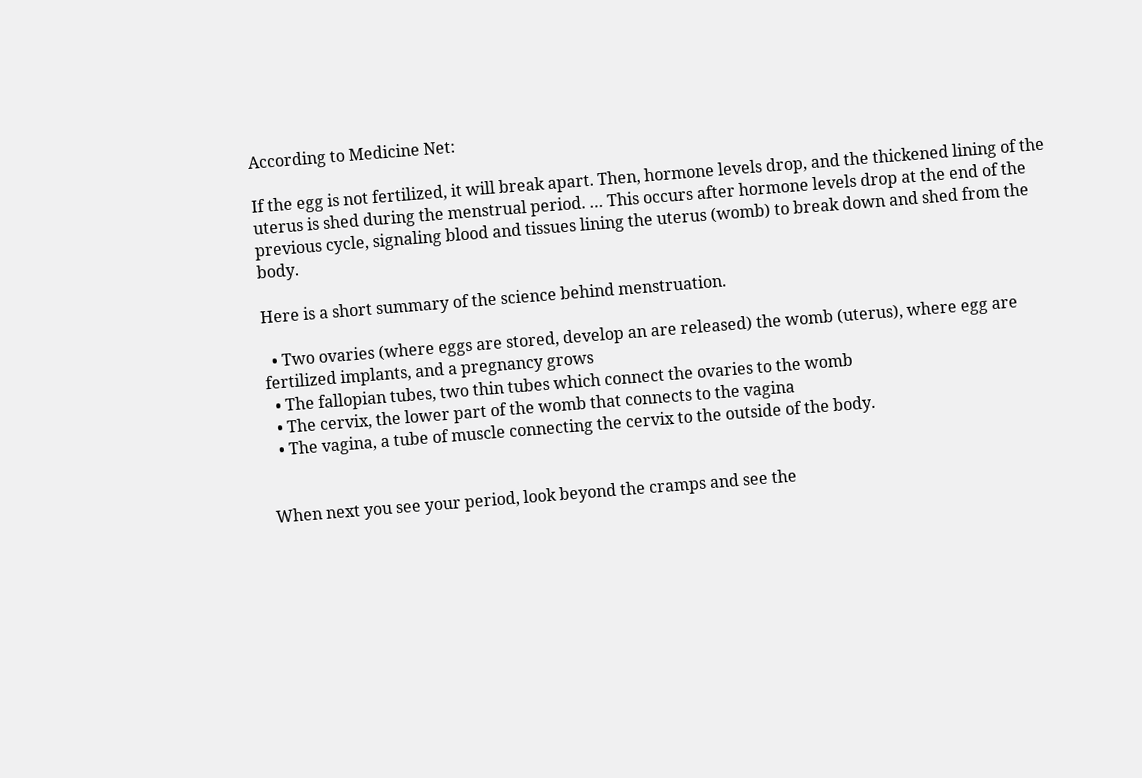According to Medicine Net:

If the egg is not fertilized, it will break apart. Then, hormone levels drop, and the thickened lining of the uterus is shed during the menstrual period. … This occurs after hormone levels drop at the end of the previous cycle, signaling blood and tissues lining the uterus (womb) to break down and shed from the body.

Here is a short summary of the science behind menstruation.

  • Two ovaries (where eggs are stored, develop an are released) the womb (uterus), where egg are fertilized implants, and a pregnancy grows
  • The fallopian tubes, two thin tubes which connect the ovaries to the womb
  • The cervix, the lower part of the womb that connects to the vagina
  • The vagina, a tube of muscle connecting the cervix to the outside of the body.


When next you see your period, look beyond the cramps and see the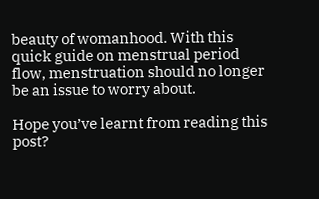beauty of womanhood. With this quick guide on menstrual period flow, menstruation should no longer be an issue to worry about.

Hope you’ve learnt from reading this post?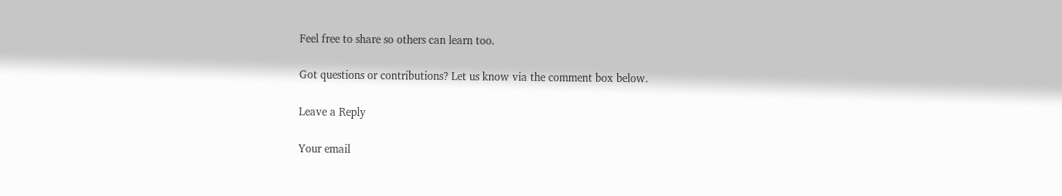Feel free to share so others can learn too.

Got questions or contributions? Let us know via the comment box below.

Leave a Reply

Your email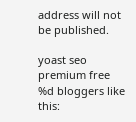address will not be published.

yoast seo premium free
%d bloggers like this: